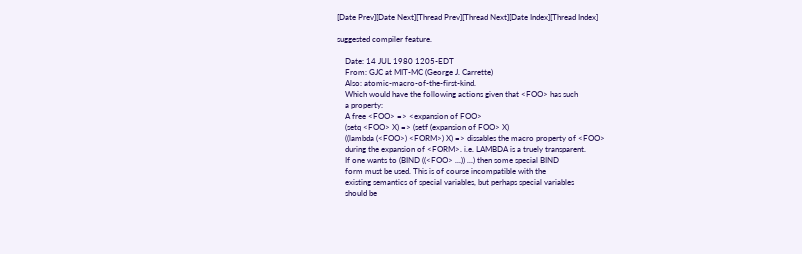[Date Prev][Date Next][Thread Prev][Thread Next][Date Index][Thread Index]

suggested compiler feature.

    Date: 14 JUL 1980 1205-EDT
    From: GJC at MIT-MC (George J. Carrette)
    Also: atomic-macro-of-the-first-kind.
    Which would have the following actions given that <FOO> has such
    a property:
    A free <FOO> => <expansion of FOO>
    (setq <FOO> X) => (setf (expansion of FOO> X)
    ((lambda (<FOO>) <FORM>) X) => dissables the macro property of <FOO>
    during the expansion of <FORM>. i.e. LAMBDA is a truely transparent.
    If one wants to (BIND ((<FOO> ...)) ...) then some special BIND
    form must be used. This is of course incompatible with the
    existing semantics of special variables, but perhaps special variables
    should be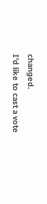changed.
I'd like to cast a vote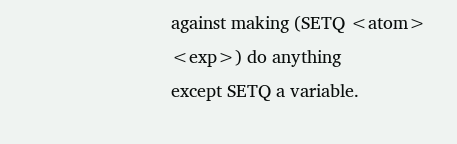against making (SETQ <atom> <exp>) do anything
except SETQ a variable.